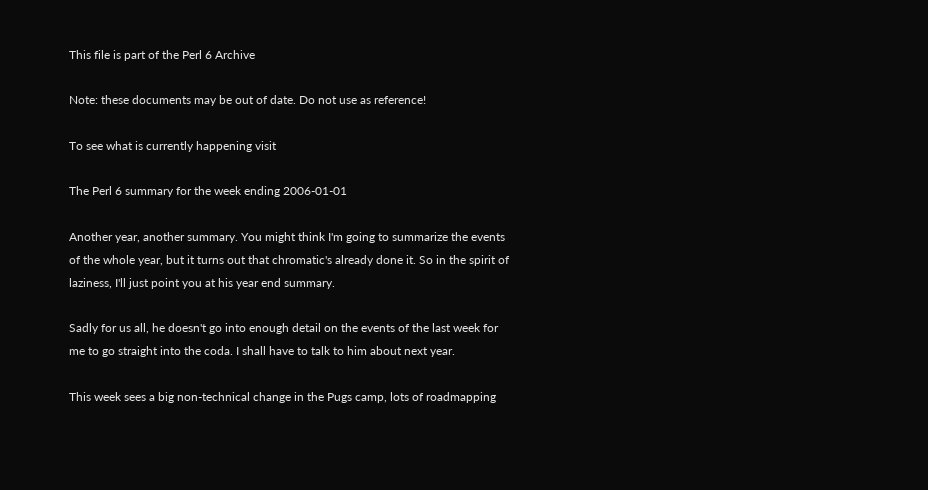This file is part of the Perl 6 Archive

Note: these documents may be out of date. Do not use as reference!

To see what is currently happening visit

The Perl 6 summary for the week ending 2006-01-01

Another year, another summary. You might think I'm going to summarize the events of the whole year, but it turns out that chromatic's already done it. So in the spirit of laziness, I'll just point you at his year end summary.

Sadly for us all, he doesn't go into enough detail on the events of the last week for me to go straight into the coda. I shall have to talk to him about next year.

This week sees a big non-technical change in the Pugs camp, lots of roadmapping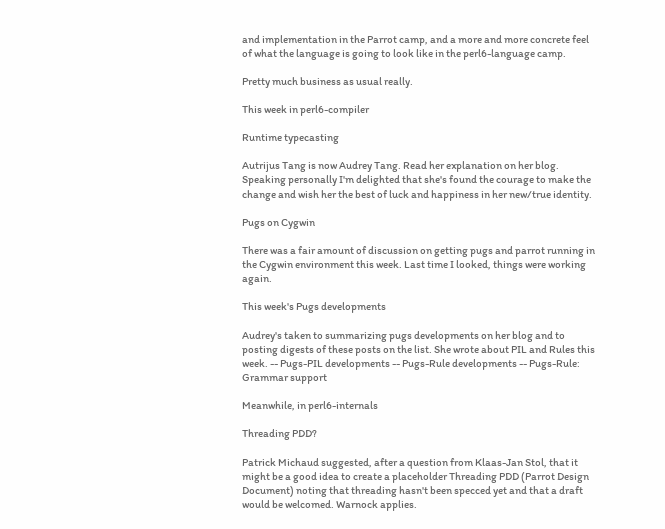and implementation in the Parrot camp, and a more and more concrete feel of what the language is going to look like in the perl6-language camp.

Pretty much business as usual really.

This week in perl6-compiler

Runtime typecasting

Autrijus Tang is now Audrey Tang. Read her explanation on her blog. Speaking personally I'm delighted that she's found the courage to make the change and wish her the best of luck and happiness in her new/true identity.

Pugs on Cygwin

There was a fair amount of discussion on getting pugs and parrot running in the Cygwin environment this week. Last time I looked, things were working again.

This week's Pugs developments

Audrey's taken to summarizing pugs developments on her blog and to posting digests of these posts on the list. She wrote about PIL and Rules this week. -- Pugs-PIL developments -- Pugs-Rule developments -- Pugs-Rule: Grammar support

Meanwhile, in perl6-internals

Threading PDD?

Patrick Michaud suggested, after a question from Klaas-Jan Stol, that it might be a good idea to create a placeholder Threading PDD (Parrot Design Document) noting that threading hasn't been specced yet and that a draft would be welcomed. Warnock applies.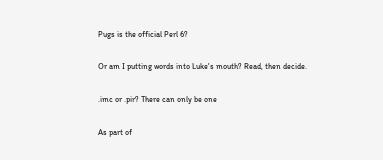Pugs is the official Perl 6?

Or am I putting words into Luke's mouth? Read, then decide.

.imc or .pir? There can only be one

As part of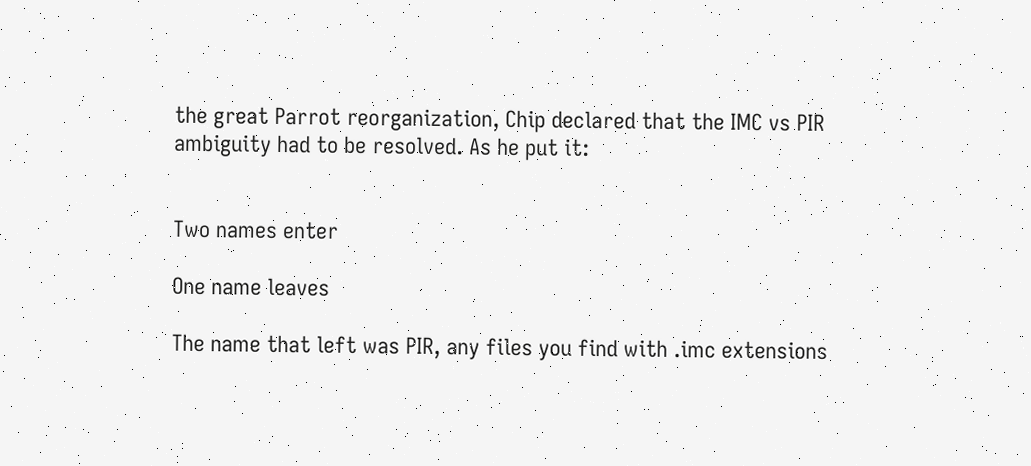the great Parrot reorganization, Chip declared that the IMC vs PIR ambiguity had to be resolved. As he put it:


Two names enter

One name leaves

The name that left was PIR, any files you find with .imc extensions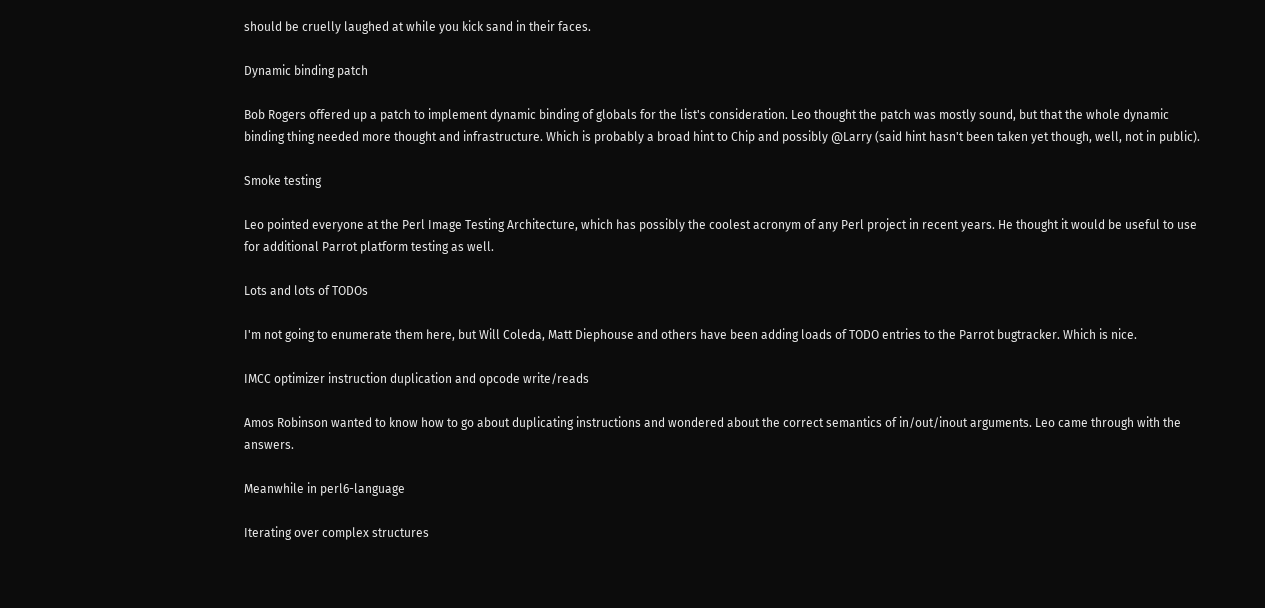should be cruelly laughed at while you kick sand in their faces.

Dynamic binding patch

Bob Rogers offered up a patch to implement dynamic binding of globals for the list's consideration. Leo thought the patch was mostly sound, but that the whole dynamic binding thing needed more thought and infrastructure. Which is probably a broad hint to Chip and possibly @Larry (said hint hasn't been taken yet though, well, not in public).

Smoke testing

Leo pointed everyone at the Perl Image Testing Architecture, which has possibly the coolest acronym of any Perl project in recent years. He thought it would be useful to use for additional Parrot platform testing as well.

Lots and lots of TODOs

I'm not going to enumerate them here, but Will Coleda, Matt Diephouse and others have been adding loads of TODO entries to the Parrot bugtracker. Which is nice.

IMCC optimizer instruction duplication and opcode write/reads

Amos Robinson wanted to know how to go about duplicating instructions and wondered about the correct semantics of in/out/inout arguments. Leo came through with the answers.

Meanwhile in perl6-language

Iterating over complex structures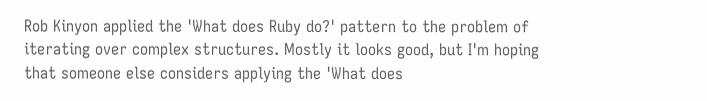Rob Kinyon applied the 'What does Ruby do?' pattern to the problem of iterating over complex structures. Mostly it looks good, but I'm hoping that someone else considers applying the 'What does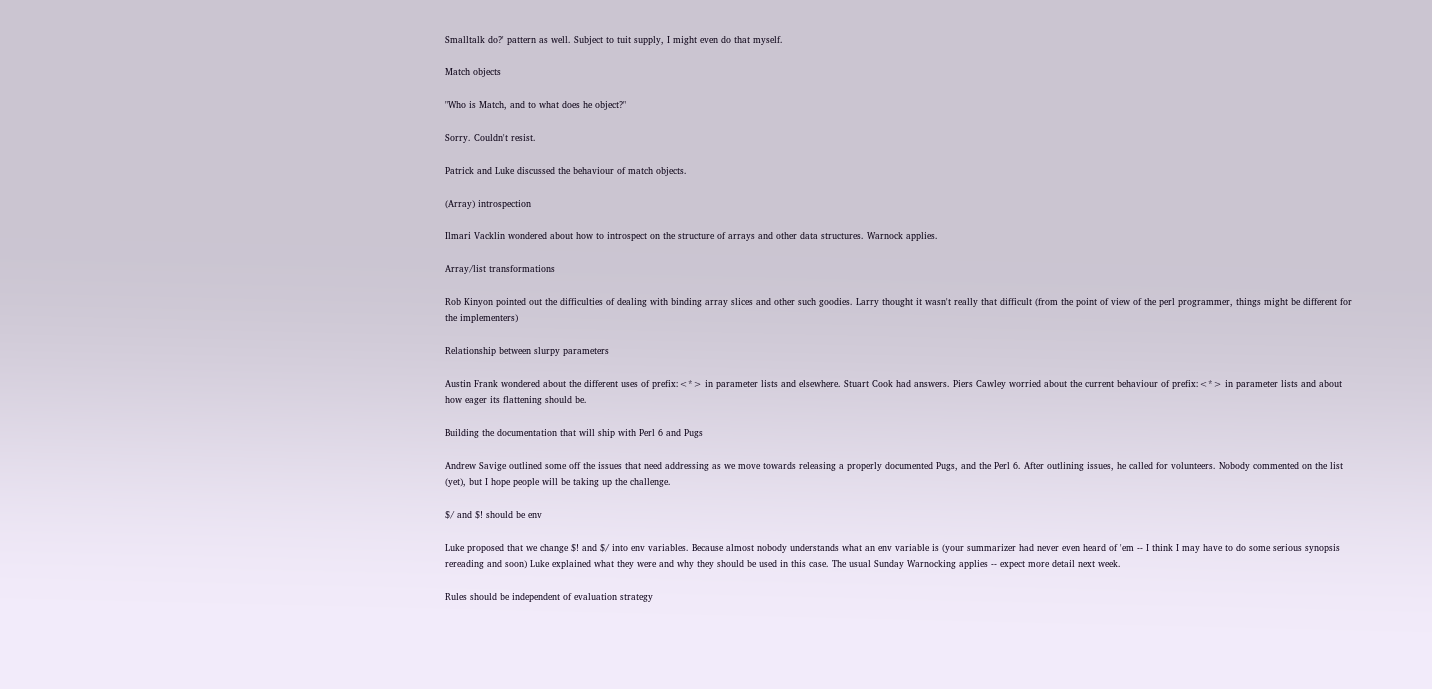Smalltalk do?' pattern as well. Subject to tuit supply, I might even do that myself.

Match objects

"Who is Match, and to what does he object?"

Sorry. Couldn't resist.

Patrick and Luke discussed the behaviour of match objects.

(Array) introspection

Ilmari Vacklin wondered about how to introspect on the structure of arrays and other data structures. Warnock applies.

Array/list transformations

Rob Kinyon pointed out the difficulties of dealing with binding array slices and other such goodies. Larry thought it wasn't really that difficult (from the point of view of the perl programmer, things might be different for the implementers)

Relationship between slurpy parameters

Austin Frank wondered about the different uses of prefix:<*> in parameter lists and elsewhere. Stuart Cook had answers. Piers Cawley worried about the current behaviour of prefix:<*> in parameter lists and about how eager its flattening should be.

Building the documentation that will ship with Perl 6 and Pugs

Andrew Savige outlined some off the issues that need addressing as we move towards releasing a properly documented Pugs, and the Perl 6. After outlining issues, he called for volunteers. Nobody commented on the list (yet), but I hope people will be taking up the challenge.

$/ and $! should be env

Luke proposed that we change $! and $/ into env variables. Because almost nobody understands what an env variable is (your summarizer had never even heard of 'em -- I think I may have to do some serious synopsis rereading and soon) Luke explained what they were and why they should be used in this case. The usual Sunday Warnocking applies -- expect more detail next week.

Rules should be independent of evaluation strategy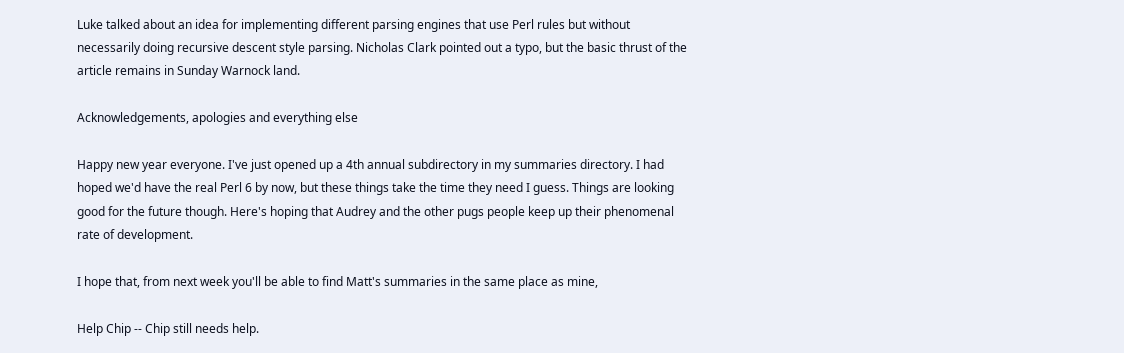Luke talked about an idea for implementing different parsing engines that use Perl rules but without necessarily doing recursive descent style parsing. Nicholas Clark pointed out a typo, but the basic thrust of the article remains in Sunday Warnock land.

Acknowledgements, apologies and everything else

Happy new year everyone. I've just opened up a 4th annual subdirectory in my summaries directory. I had hoped we'd have the real Perl 6 by now, but these things take the time they need I guess. Things are looking good for the future though. Here's hoping that Audrey and the other pugs people keep up their phenomenal rate of development.

I hope that, from next week you'll be able to find Matt's summaries in the same place as mine,

Help Chip -- Chip still needs help.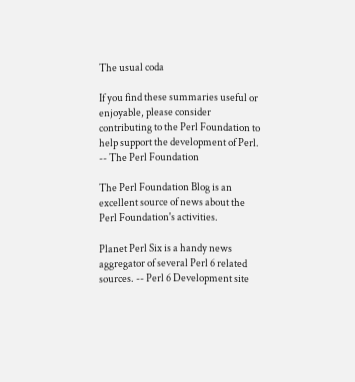The usual coda

If you find these summaries useful or enjoyable, please consider contributing to the Perl Foundation to help support the development of Perl. -- The Perl Foundation

The Perl Foundation Blog is an excellent source of news about the Perl Foundation's activities.

Planet Perl Six is a handy news aggregator of several Perl 6 related sources. -- Perl 6 Development site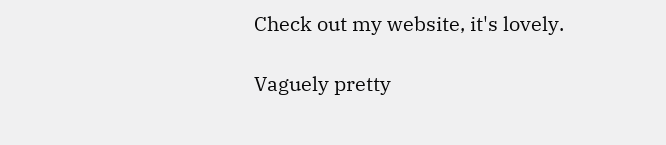Check out my website, it's lovely.

Vaguely pretty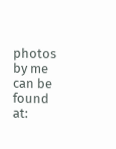photos by me can be found at: